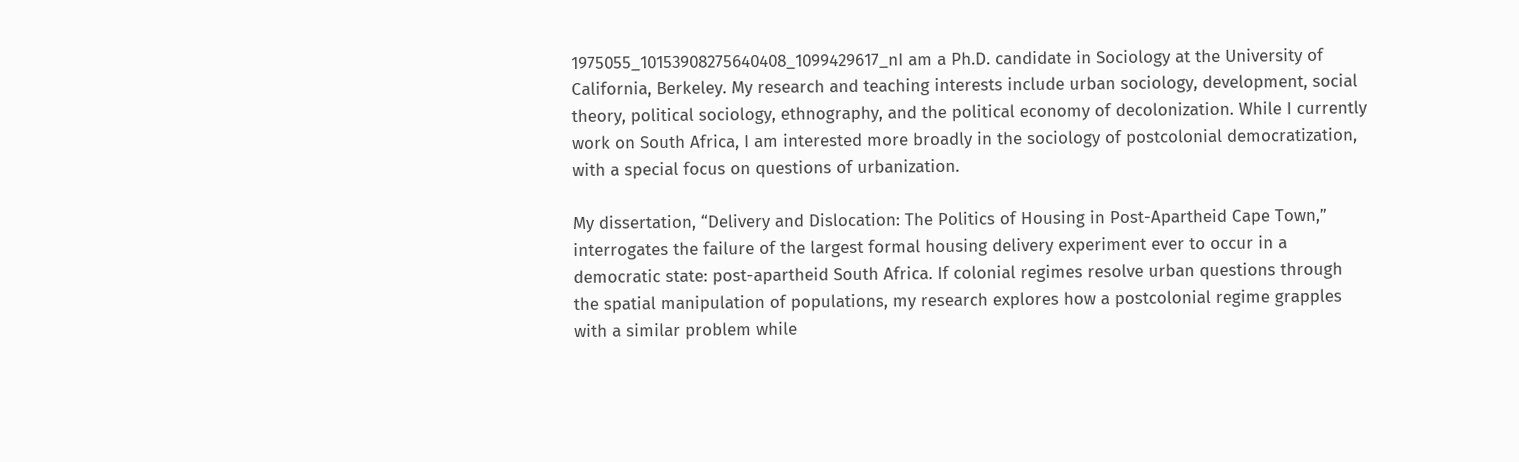1975055_10153908275640408_1099429617_nI am a Ph.D. candidate in Sociology at the University of California, Berkeley. My research and teaching interests include urban sociology, development, social theory, political sociology, ethnography, and the political economy of decolonization. While I currently work on South Africa, I am interested more broadly in the sociology of postcolonial democratization, with a special focus on questions of urbanization.

My dissertation, “Delivery and Dislocation: The Politics of Housing in Post-Apartheid Cape Town,” interrogates the failure of the largest formal housing delivery experiment ever to occur in a democratic state: post-apartheid South Africa. If colonial regimes resolve urban questions through the spatial manipulation of populations, my research explores how a postcolonial regime grapples with a similar problem while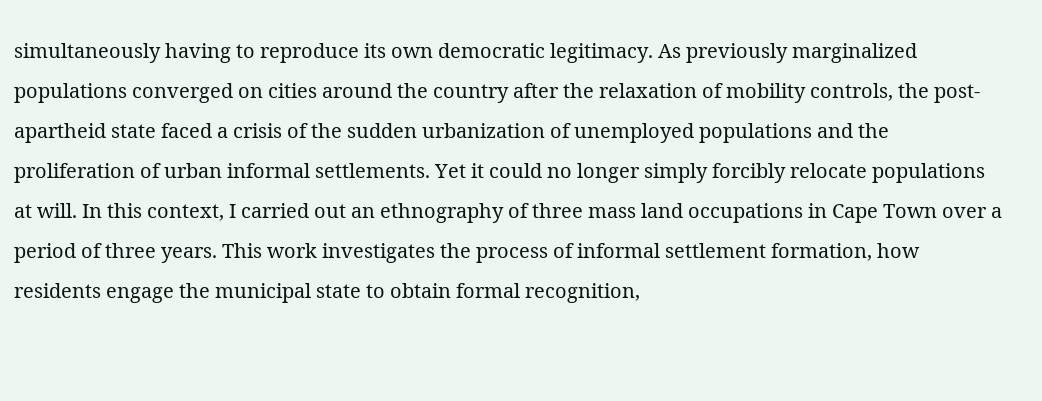simultaneously having to reproduce its own democratic legitimacy. As previously marginalized populations converged on cities around the country after the relaxation of mobility controls, the post-apartheid state faced a crisis of the sudden urbanization of unemployed populations and the proliferation of urban informal settlements. Yet it could no longer simply forcibly relocate populations at will. In this context, I carried out an ethnography of three mass land occupations in Cape Town over a period of three years. This work investigates the process of informal settlement formation, how residents engage the municipal state to obtain formal recognition,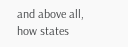and above all, how states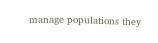manage populations they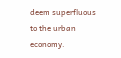deem superfluous to the urban economy.